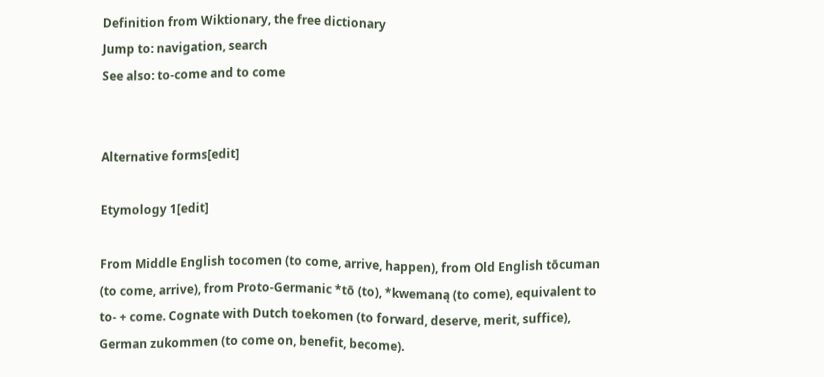Definition from Wiktionary, the free dictionary
Jump to: navigation, search
See also: to-come and to come


Alternative forms[edit]

Etymology 1[edit]

From Middle English tocomen (to come, arrive, happen), from Old English tōcuman (to come, arrive), from Proto-Germanic *tō (to), *kwemaną (to come), equivalent to to- + come. Cognate with Dutch toekomen (to forward, deserve, merit, suffice), German zukommen (to come on, benefit, become).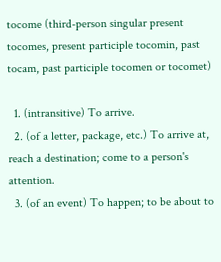tocome (third-person singular present tocomes, present participle tocomin, past tocam, past participle tocomen or tocomet)

  1. (intransitive) To arrive.
  2. (of a letter, package, etc.) To arrive at, reach a destination; come to a person's attention.
  3. (of an event) To happen; to be about to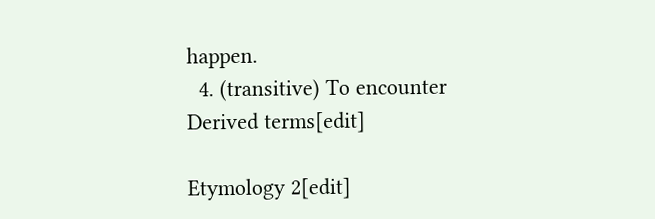happen.
  4. (transitive) To encounter
Derived terms[edit]

Etymology 2[edit]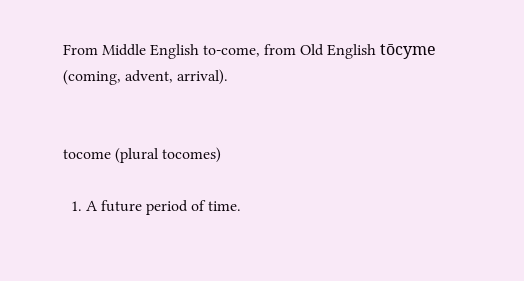From Middle English to-come, from Old English tōcyme (coming, advent, arrival).


tocome (plural tocomes)

  1. A future period of time.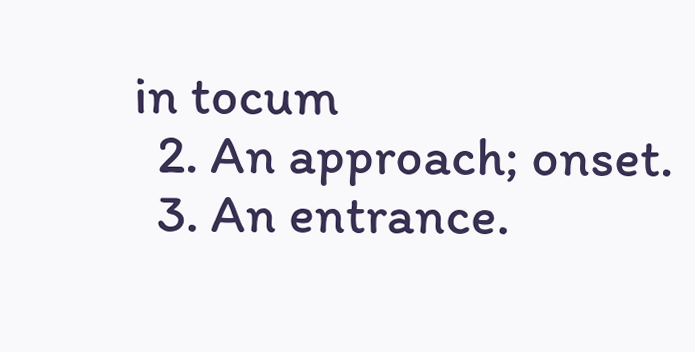in tocum
  2. An approach; onset.
  3. An entrance.